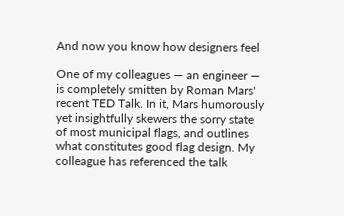And now you know how designers feel

One of my colleagues — an engineer — is completely smitten by Roman Mars' recent TED Talk. In it, Mars humorously yet insightfully skewers the sorry state of most municipal flags, and outlines what constitutes good flag design. My colleague has referenced the talk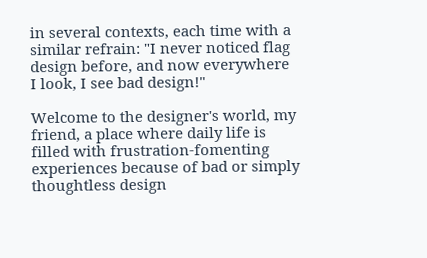in several contexts, each time with a similar refrain: "I never noticed flag design before, and now everywhere I look, I see bad design!"

Welcome to the designer's world, my friend, a place where daily life is filled with frustration-fomenting experiences because of bad or simply thoughtless design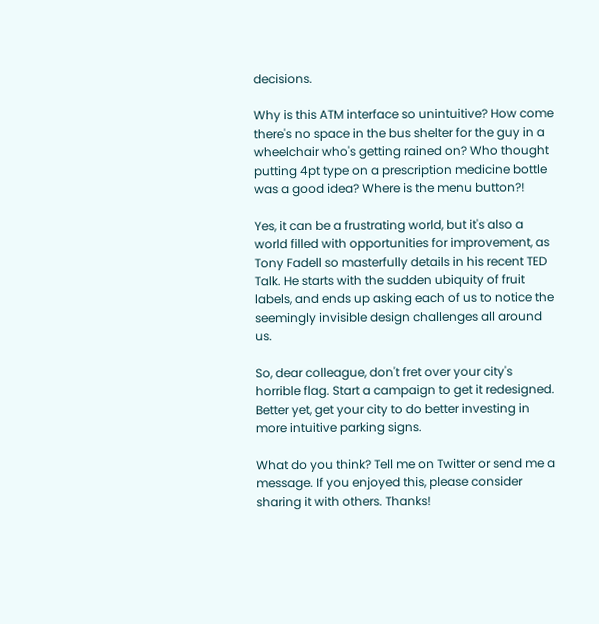decisions.

Why is this ATM interface so unintuitive? How come there's no space in the bus shelter for the guy in a wheelchair who's getting rained on? Who thought putting 4pt type on a prescription medicine bottle was a good idea? Where is the menu button?!

Yes, it can be a frustrating world, but it's also a world filled with opportunities for improvement, as Tony Fadell so masterfully details in his recent TED Talk. He starts with the sudden ubiquity of fruit labels, and ends up asking each of us to notice the seemingly invisible design challenges all around us.

So, dear colleague, don't fret over your city's horrible flag. Start a campaign to get it redesigned. Better yet, get your city to do better investing in more intuitive parking signs.

What do you think? Tell me on Twitter or send me a message. If you enjoyed this, please consider sharing it with others. Thanks!